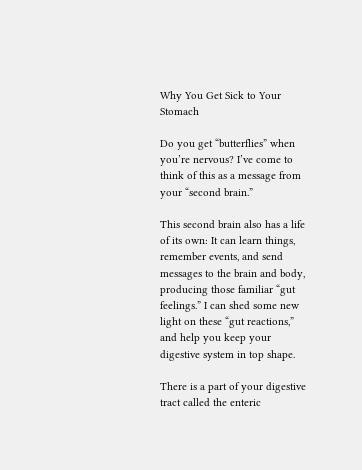Why You Get Sick to Your Stomach

Do you get “butterflies” when you’re nervous? I’ve come to think of this as a message from your “second brain.”

This second brain also has a life of its own: It can learn things, remember events, and send messages to the brain and body, producing those familiar “gut feelings.” I can shed some new light on these “gut reactions,” and help you keep your digestive system in top shape.

There is a part of your digestive tract called the enteric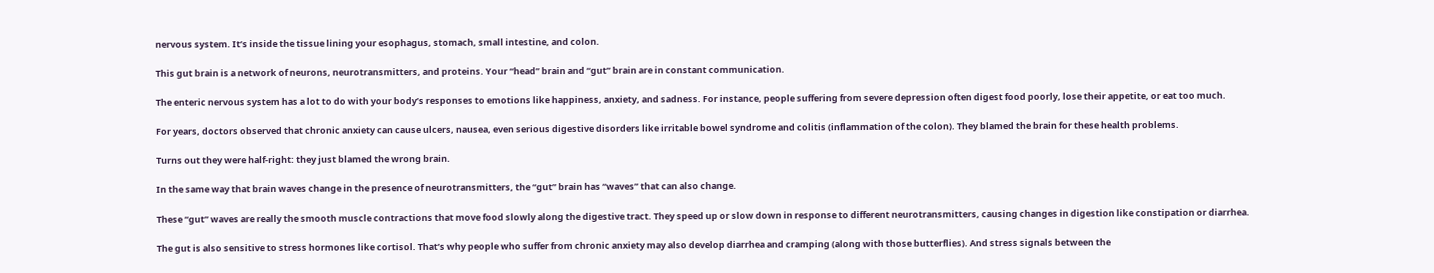nervous system. It’s inside the tissue lining your esophagus, stomach, small intestine, and colon.

This gut brain is a network of neurons, neurotransmitters, and proteins. Your “head” brain and “gut” brain are in constant communication.

The enteric nervous system has a lot to do with your body’s responses to emotions like happiness, anxiety, and sadness. For instance, people suffering from severe depression often digest food poorly, lose their appetite, or eat too much.

For years, doctors observed that chronic anxiety can cause ulcers, nausea, even serious digestive disorders like irritable bowel syndrome and colitis (inflammation of the colon). They blamed the brain for these health problems.

Turns out they were half-right: they just blamed the wrong brain.

In the same way that brain waves change in the presence of neurotransmitters, the “gut” brain has “waves” that can also change.

These “gut” waves are really the smooth muscle contractions that move food slowly along the digestive tract. They speed up or slow down in response to different neurotransmitters, causing changes in digestion like constipation or diarrhea.

The gut is also sensitive to stress hormones like cortisol. That’s why people who suffer from chronic anxiety may also develop diarrhea and cramping (along with those butterflies). And stress signals between the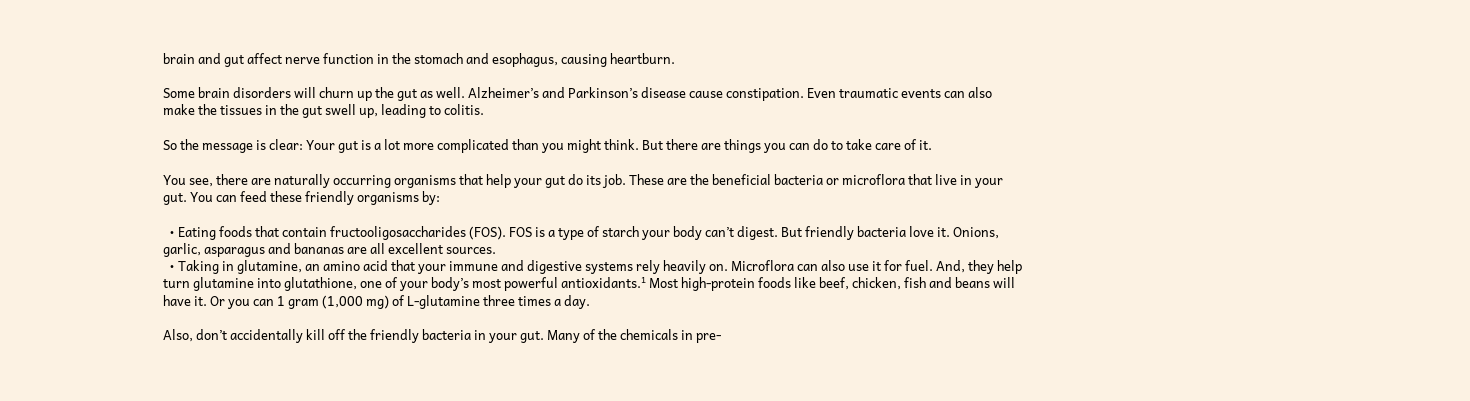brain and gut affect nerve function in the stomach and esophagus, causing heartburn.

Some brain disorders will churn up the gut as well. Alzheimer’s and Parkinson’s disease cause constipation. Even traumatic events can also make the tissues in the gut swell up, leading to colitis.

So the message is clear: Your gut is a lot more complicated than you might think. But there are things you can do to take care of it.

You see, there are naturally occurring organisms that help your gut do its job. These are the beneficial bacteria or microflora that live in your gut. You can feed these friendly organisms by:

  • Eating foods that contain fructooligosaccharides (FOS). FOS is a type of starch your body can’t digest. But friendly bacteria love it. Onions, garlic, asparagus and bananas are all excellent sources.
  • Taking in glutamine, an amino acid that your immune and digestive systems rely heavily on. Microflora can also use it for fuel. And, they help turn glutamine into glutathione, one of your body’s most powerful antioxidants.¹ Most high-protein foods like beef, chicken, fish and beans will have it. Or you can 1 gram (1,000 mg) of L-glutamine three times a day.

Also, don’t accidentally kill off the friendly bacteria in your gut. Many of the chemicals in pre-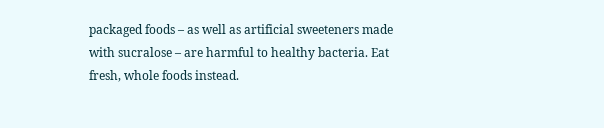packaged foods – as well as artificial sweeteners made with sucralose – are harmful to healthy bacteria. Eat fresh, whole foods instead.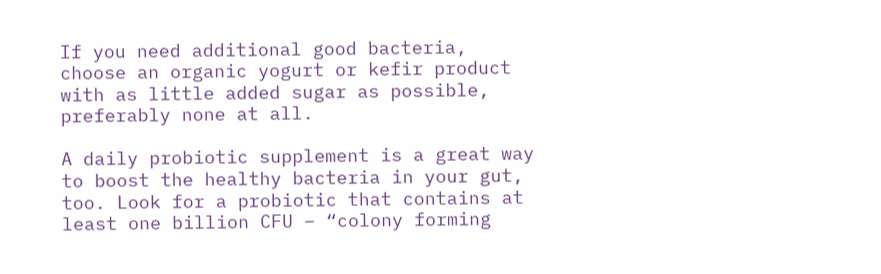If you need additional good bacteria, choose an organic yogurt or kefir product with as little added sugar as possible, preferably none at all.

A daily probiotic supplement is a great way to boost the healthy bacteria in your gut, too. Look for a probiotic that contains at least one billion CFU – “colony forming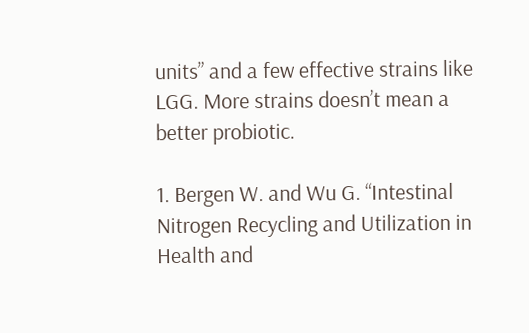units” and a few effective strains like LGG. More strains doesn’t mean a better probiotic.

1. Bergen W. and Wu G. “Intestinal Nitrogen Recycling and Utilization in Health and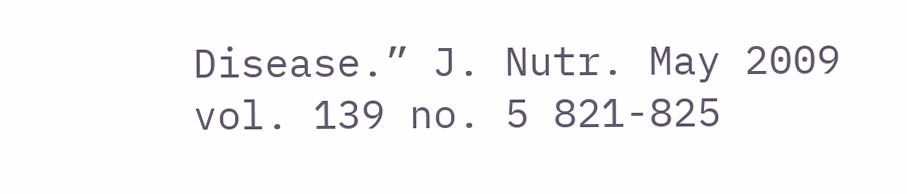Disease.” J. Nutr. May 2009 vol. 139 no. 5 821-825